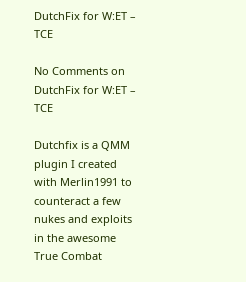DutchFix for W:ET – TCE

No Comments on DutchFix for W:ET – TCE

Dutchfix is a QMM plugin I created with Merlin1991 to counteract a few nukes and exploits in the awesome True Combat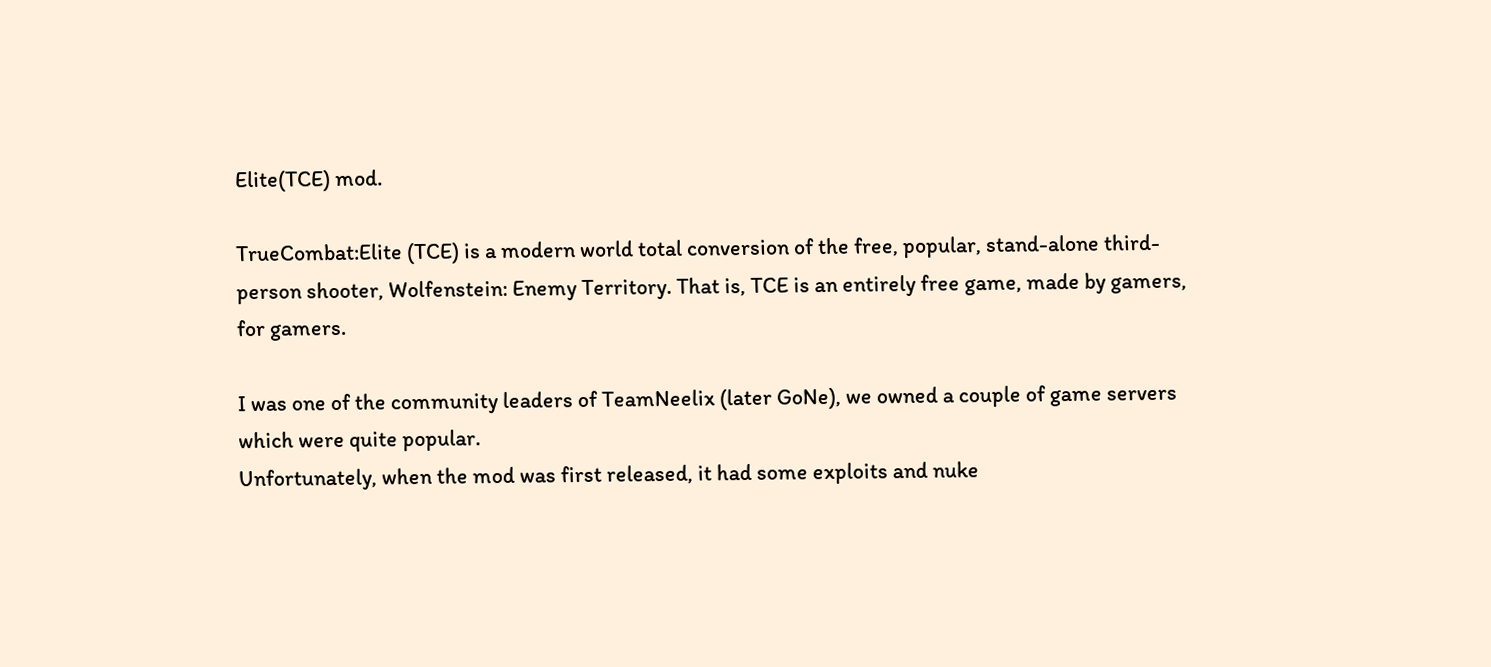Elite(TCE) mod.

TrueCombat:Elite (TCE) is a modern world total conversion of the free, popular, stand-alone third-person shooter, Wolfenstein: Enemy Territory. That is, TCE is an entirely free game, made by gamers, for gamers.

I was one of the community leaders of TeamNeelix (later GoNe), we owned a couple of game servers which were quite popular.
Unfortunately, when the mod was first released, it had some exploits and nuke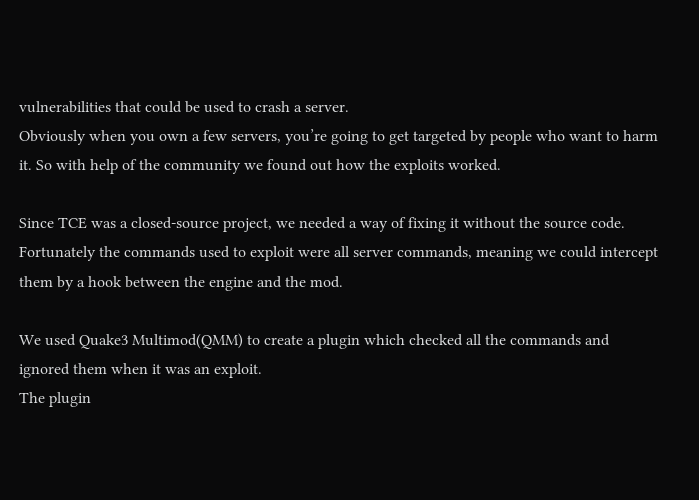vulnerabilities that could be used to crash a server.
Obviously when you own a few servers, you’re going to get targeted by people who want to harm it. So with help of the community we found out how the exploits worked.

Since TCE was a closed-source project, we needed a way of fixing it without the source code.
Fortunately the commands used to exploit were all server commands, meaning we could intercept them by a hook between the engine and the mod.

We used Quake3 Multimod(QMM) to create a plugin which checked all the commands and ignored them when it was an exploit.
The plugin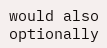would also optionally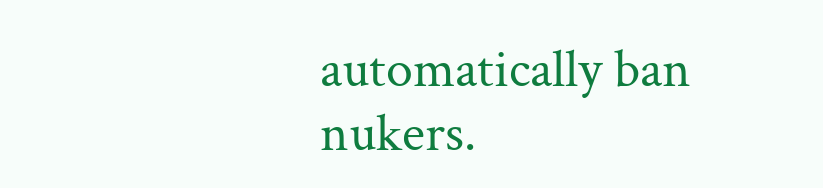automatically ban nukers.